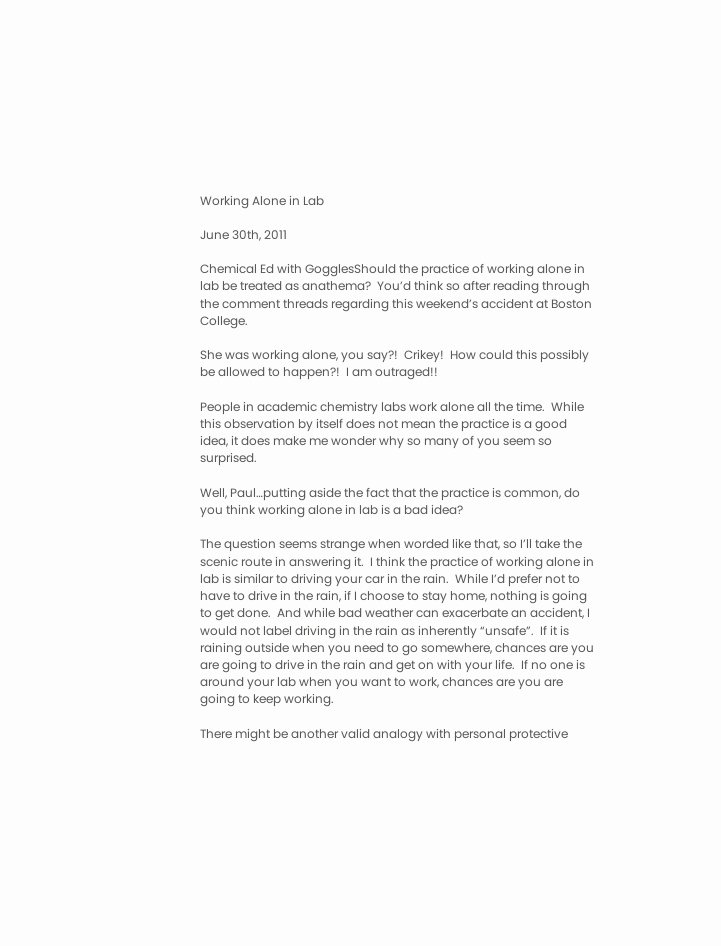Working Alone in Lab

June 30th, 2011

Chemical Ed with GogglesShould the practice of working alone in lab be treated as anathema?  You’d think so after reading through the comment threads regarding this weekend’s accident at Boston College.

She was working alone, you say?!  Crikey!  How could this possibly be allowed to happen?!  I am outraged!!

People in academic chemistry labs work alone all the time.  While this observation by itself does not mean the practice is a good idea, it does make me wonder why so many of you seem so surprised.

Well, Paul…putting aside the fact that the practice is common, do you think working alone in lab is a bad idea?

The question seems strange when worded like that, so I’ll take the scenic route in answering it.  I think the practice of working alone in lab is similar to driving your car in the rain.  While I’d prefer not to have to drive in the rain, if I choose to stay home, nothing is going to get done.  And while bad weather can exacerbate an accident, I would not label driving in the rain as inherently “unsafe”.  If it is raining outside when you need to go somewhere, chances are you are going to drive in the rain and get on with your life.  If no one is around your lab when you want to work, chances are you are going to keep working.

There might be another valid analogy with personal protective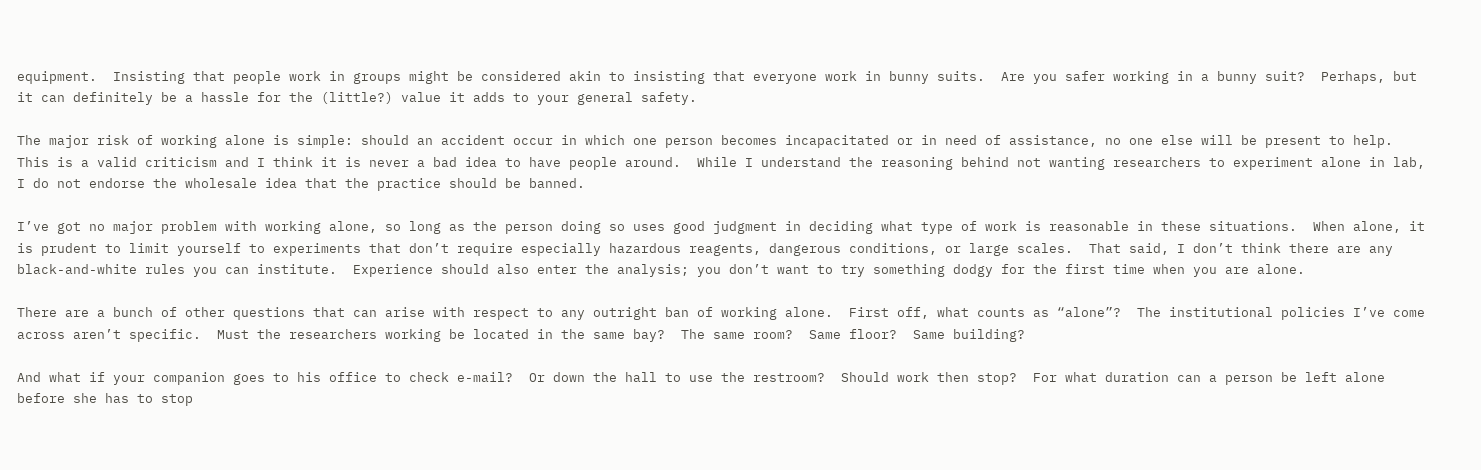equipment.  Insisting that people work in groups might be considered akin to insisting that everyone work in bunny suits.  Are you safer working in a bunny suit?  Perhaps, but it can definitely be a hassle for the (little?) value it adds to your general safety.

The major risk of working alone is simple: should an accident occur in which one person becomes incapacitated or in need of assistance, no one else will be present to help.  This is a valid criticism and I think it is never a bad idea to have people around.  While I understand the reasoning behind not wanting researchers to experiment alone in lab, I do not endorse the wholesale idea that the practice should be banned.

I’ve got no major problem with working alone, so long as the person doing so uses good judgment in deciding what type of work is reasonable in these situations.  When alone, it is prudent to limit yourself to experiments that don’t require especially hazardous reagents, dangerous conditions, or large scales.  That said, I don’t think there are any black-and-white rules you can institute.  Experience should also enter the analysis; you don’t want to try something dodgy for the first time when you are alone.

There are a bunch of other questions that can arise with respect to any outright ban of working alone.  First off, what counts as “alone”?  The institutional policies I’ve come across aren’t specific.  Must the researchers working be located in the same bay?  The same room?  Same floor?  Same building?

And what if your companion goes to his office to check e-mail?  Or down the hall to use the restroom?  Should work then stop?  For what duration can a person be left alone before she has to stop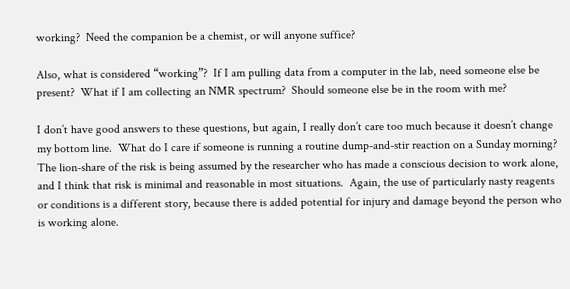working?  Need the companion be a chemist, or will anyone suffice?

Also, what is considered “working”?  If I am pulling data from a computer in the lab, need someone else be present?  What if I am collecting an NMR spectrum?  Should someone else be in the room with me?

I don’t have good answers to these questions, but again, I really don’t care too much because it doesn’t change my bottom line.  What do I care if someone is running a routine dump-and-stir reaction on a Sunday morning?  The lion-share of the risk is being assumed by the researcher who has made a conscious decision to work alone, and I think that risk is minimal and reasonable in most situations.  Again, the use of particularly nasty reagents or conditions is a different story, because there is added potential for injury and damage beyond the person who is working alone.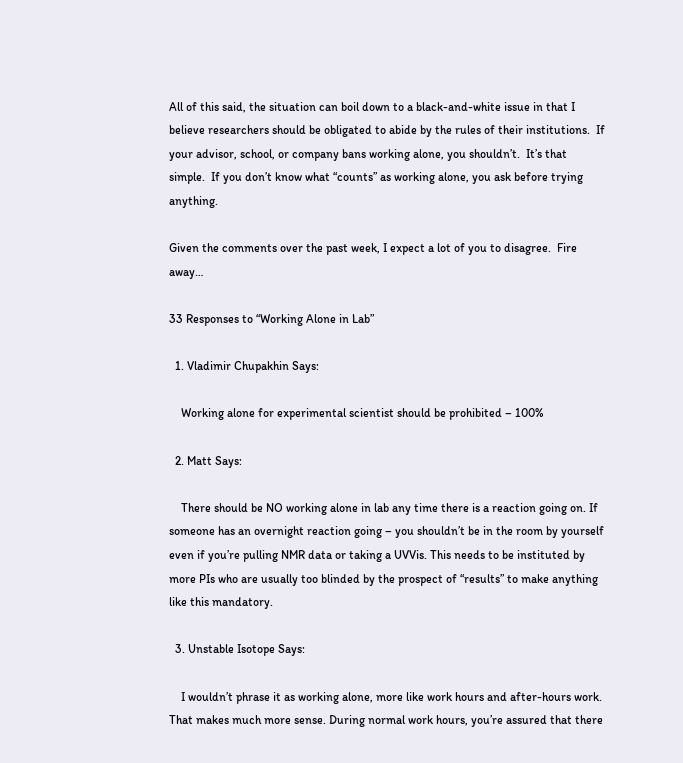All of this said, the situation can boil down to a black-and-white issue in that I believe researchers should be obligated to abide by the rules of their institutions.  If your advisor, school, or company bans working alone, you shouldn’t.  It’s that simple.  If you don’t know what “counts” as working alone, you ask before trying anything.

Given the comments over the past week, I expect a lot of you to disagree.  Fire away…

33 Responses to “Working Alone in Lab”

  1. Vladimir Chupakhin Says:

    Working alone for experimental scientist should be prohibited – 100%

  2. Matt Says:

    There should be NO working alone in lab any time there is a reaction going on. If someone has an overnight reaction going – you shouldn’t be in the room by yourself even if you’re pulling NMR data or taking a UVVis. This needs to be instituted by more PIs who are usually too blinded by the prospect of “results” to make anything like this mandatory.

  3. Unstable Isotope Says:

    I wouldn’t phrase it as working alone, more like work hours and after-hours work. That makes much more sense. During normal work hours, you’re assured that there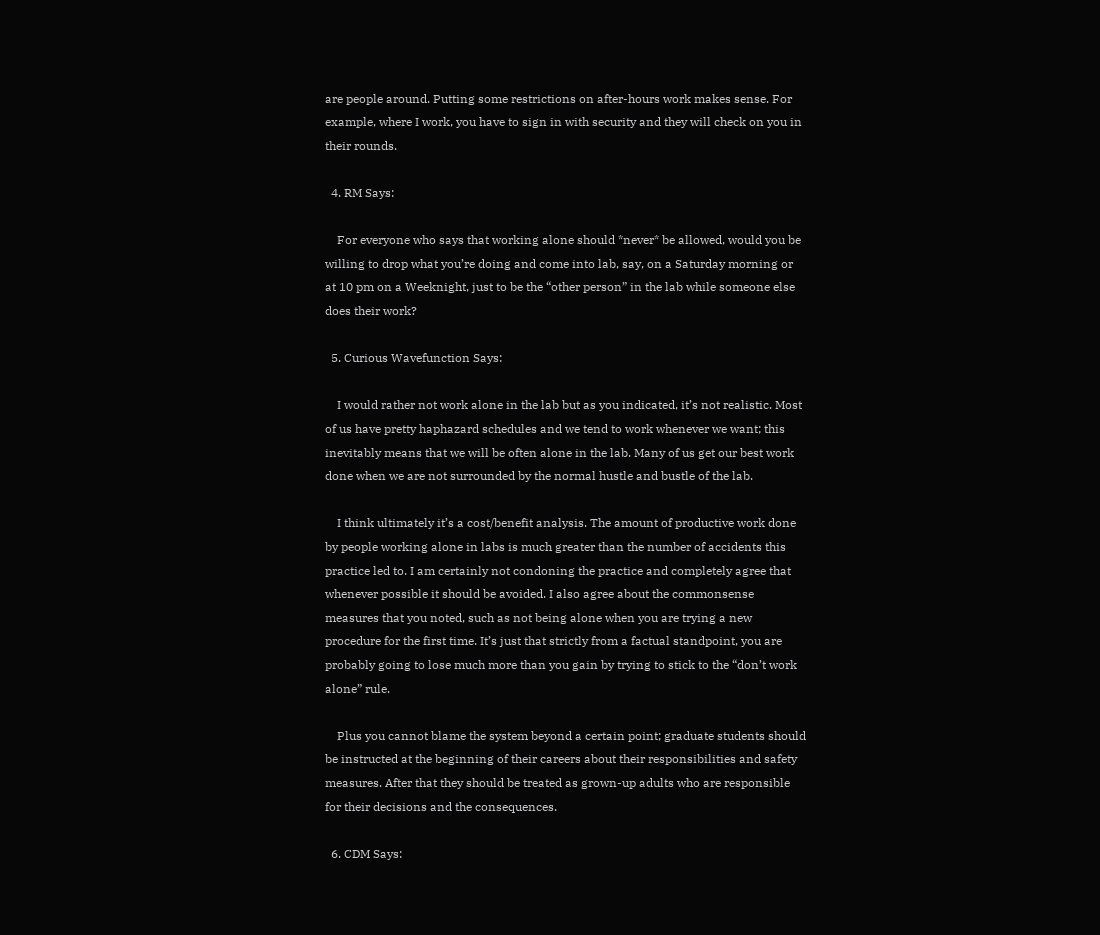are people around. Putting some restrictions on after-hours work makes sense. For example, where I work, you have to sign in with security and they will check on you in their rounds.

  4. RM Says:

    For everyone who says that working alone should *never* be allowed, would you be willing to drop what you’re doing and come into lab, say, on a Saturday morning or at 10 pm on a Weeknight, just to be the “other person” in the lab while someone else does their work?

  5. Curious Wavefunction Says:

    I would rather not work alone in the lab but as you indicated, it’s not realistic. Most of us have pretty haphazard schedules and we tend to work whenever we want; this inevitably means that we will be often alone in the lab. Many of us get our best work done when we are not surrounded by the normal hustle and bustle of the lab.

    I think ultimately it’s a cost/benefit analysis. The amount of productive work done by people working alone in labs is much greater than the number of accidents this practice led to. I am certainly not condoning the practice and completely agree that whenever possible it should be avoided. I also agree about the commonsense measures that you noted, such as not being alone when you are trying a new procedure for the first time. It’s just that strictly from a factual standpoint, you are probably going to lose much more than you gain by trying to stick to the “don’t work alone” rule.

    Plus you cannot blame the system beyond a certain point; graduate students should be instructed at the beginning of their careers about their responsibilities and safety measures. After that they should be treated as grown-up adults who are responsible for their decisions and the consequences.

  6. CDM Says: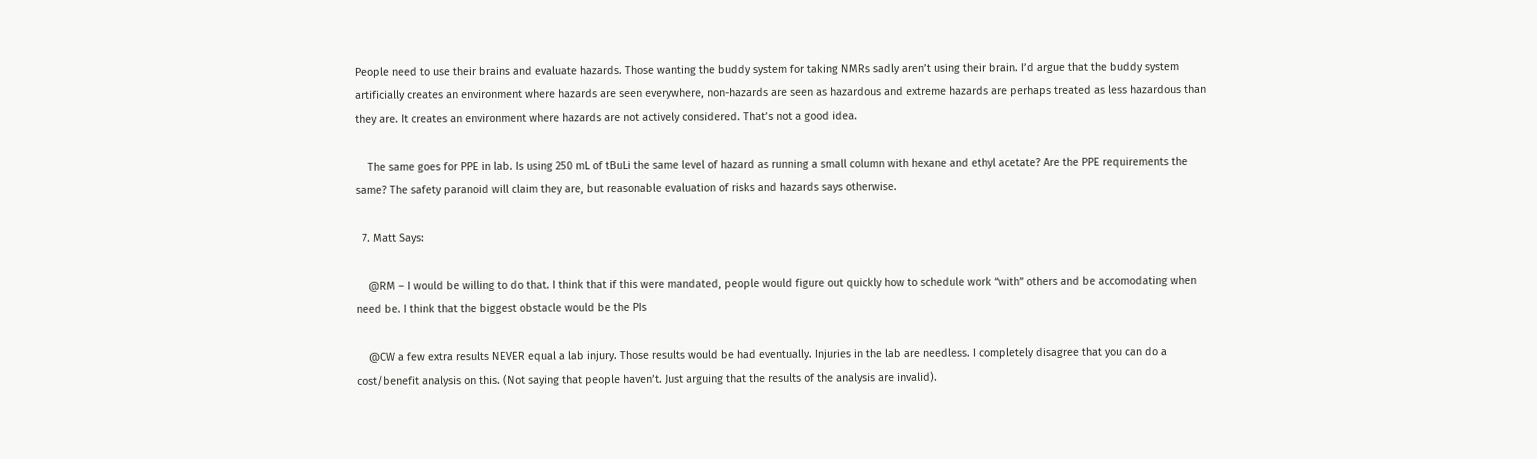People need to use their brains and evaluate hazards. Those wanting the buddy system for taking NMRs sadly aren’t using their brain. I’d argue that the buddy system artificially creates an environment where hazards are seen everywhere, non-hazards are seen as hazardous and extreme hazards are perhaps treated as less hazardous than they are. It creates an environment where hazards are not actively considered. That’s not a good idea.

    The same goes for PPE in lab. Is using 250 mL of tBuLi the same level of hazard as running a small column with hexane and ethyl acetate? Are the PPE requirements the same? The safety paranoid will claim they are, but reasonable evaluation of risks and hazards says otherwise.

  7. Matt Says:

    @RM – I would be willing to do that. I think that if this were mandated, people would figure out quickly how to schedule work “with” others and be accomodating when need be. I think that the biggest obstacle would be the PIs

    @CW a few extra results NEVER equal a lab injury. Those results would be had eventually. Injuries in the lab are needless. I completely disagree that you can do a cost/benefit analysis on this. (Not saying that people haven’t. Just arguing that the results of the analysis are invalid).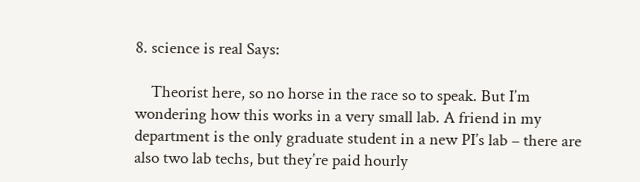8. science is real Says:

    Theorist here, so no horse in the race so to speak. But I’m wondering how this works in a very small lab. A friend in my department is the only graduate student in a new PI’s lab – there are also two lab techs, but they’re paid hourly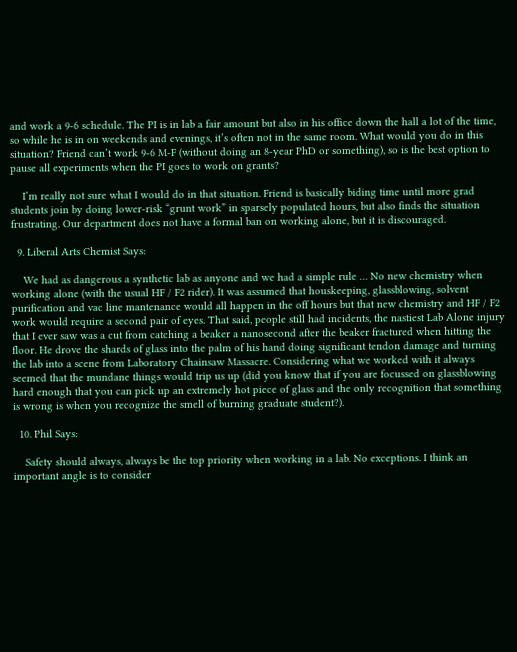and work a 9-6 schedule. The PI is in lab a fair amount but also in his office down the hall a lot of the time, so while he is in on weekends and evenings, it’s often not in the same room. What would you do in this situation? Friend can’t work 9-6 M-F (without doing an 8-year PhD or something), so is the best option to pause all experiments when the PI goes to work on grants?

    I’m really not sure what I would do in that situation. Friend is basically biding time until more grad students join by doing lower-risk “grunt work” in sparsely populated hours, but also finds the situation frustrating. Our department does not have a formal ban on working alone, but it is discouraged.

  9. Liberal Arts Chemist Says:

    We had as dangerous a synthetic lab as anyone and we had a simple rule … No new chemistry when working alone (with the usual HF / F2 rider). It was assumed that houskeeping, glassblowing, solvent purification and vac line mantenance would all happen in the off hours but that new chemistry and HF / F2 work would require a second pair of eyes. That said, people still had incidents, the nastiest Lab Alone injury that I ever saw was a cut from catching a beaker a nanosecond after the beaker fractured when hitting the floor. He drove the shards of glass into the palm of his hand doing significant tendon damage and turning the lab into a scene from Laboratory Chainsaw Massacre. Considering what we worked with it always seemed that the mundane things would trip us up (did you know that if you are focussed on glassblowing hard enough that you can pick up an extremely hot piece of glass and the only recognition that something is wrong is when you recognize the smell of burning graduate student?).

  10. Phil Says:

    Safety should always, always be the top priority when working in a lab. No exceptions. I think an important angle is to consider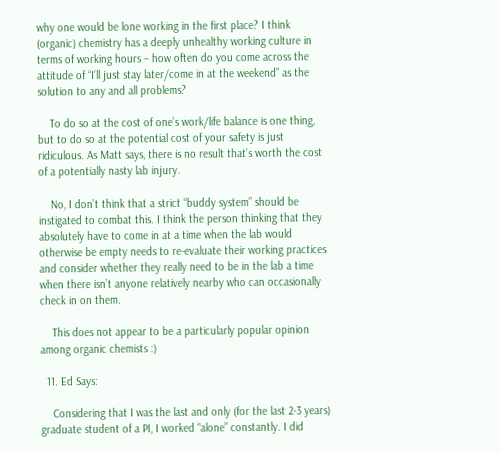why one would be lone working in the first place? I think (organic) chemistry has a deeply unhealthy working culture in terms of working hours – how often do you come across the attitude of “I’ll just stay later/come in at the weekend” as the solution to any and all problems?

    To do so at the cost of one’s work/life balance is one thing, but to do so at the potential cost of your safety is just ridiculous. As Matt says, there is no result that’s worth the cost of a potentially nasty lab injury.

    No, I don’t think that a strict “buddy system” should be instigated to combat this. I think the person thinking that they absolutely have to come in at a time when the lab would otherwise be empty needs to re-evaluate their working practices and consider whether they really need to be in the lab a time when there isn’t anyone relatively nearby who can occasionally check in on them.

    This does not appear to be a particularly popular opinion among organic chemists :)

  11. Ed Says:

    Considering that I was the last and only (for the last 2-3 years) graduate student of a PI, I worked “alone” constantly. I did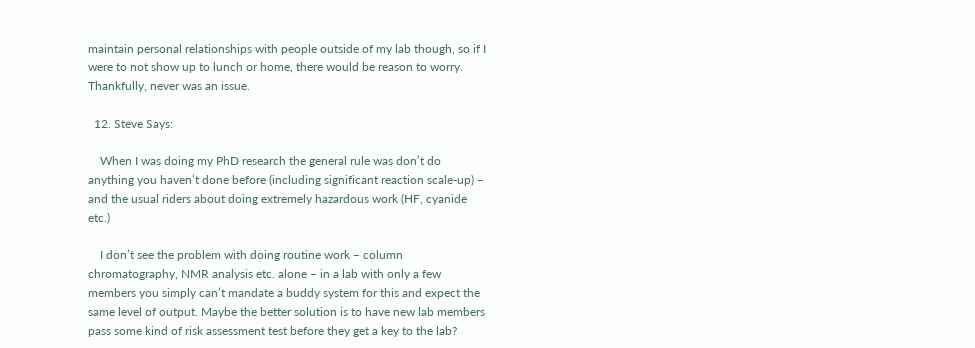maintain personal relationships with people outside of my lab though, so if I were to not show up to lunch or home, there would be reason to worry. Thankfully, never was an issue.

  12. Steve Says:

    When I was doing my PhD research the general rule was don’t do anything you haven’t done before (including significant reaction scale-up) – and the usual riders about doing extremely hazardous work (HF, cyanide etc.)

    I don’t see the problem with doing routine work – column chromatography, NMR analysis etc. alone – in a lab with only a few members you simply can’t mandate a buddy system for this and expect the same level of output. Maybe the better solution is to have new lab members pass some kind of risk assessment test before they get a key to the lab?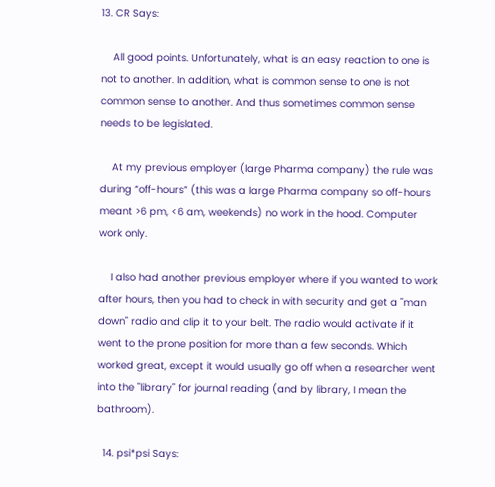13. CR Says:

    All good points. Unfortunately, what is an easy reaction to one is not to another. In addition, what is common sense to one is not common sense to another. And thus sometimes common sense needs to be legislated.

    At my previous employer (large Pharma company) the rule was during “off-hours” (this was a large Pharma company so off-hours meant >6 pm, <6 am, weekends) no work in the hood. Computer work only.

    I also had another previous employer where if you wanted to work after hours, then you had to check in with security and get a "man down" radio and clip it to your belt. The radio would activate if it went to the prone position for more than a few seconds. Which worked great, except it would usually go off when a researcher went into the "library" for journal reading (and by library, I mean the bathroom).

  14. psi*psi Says: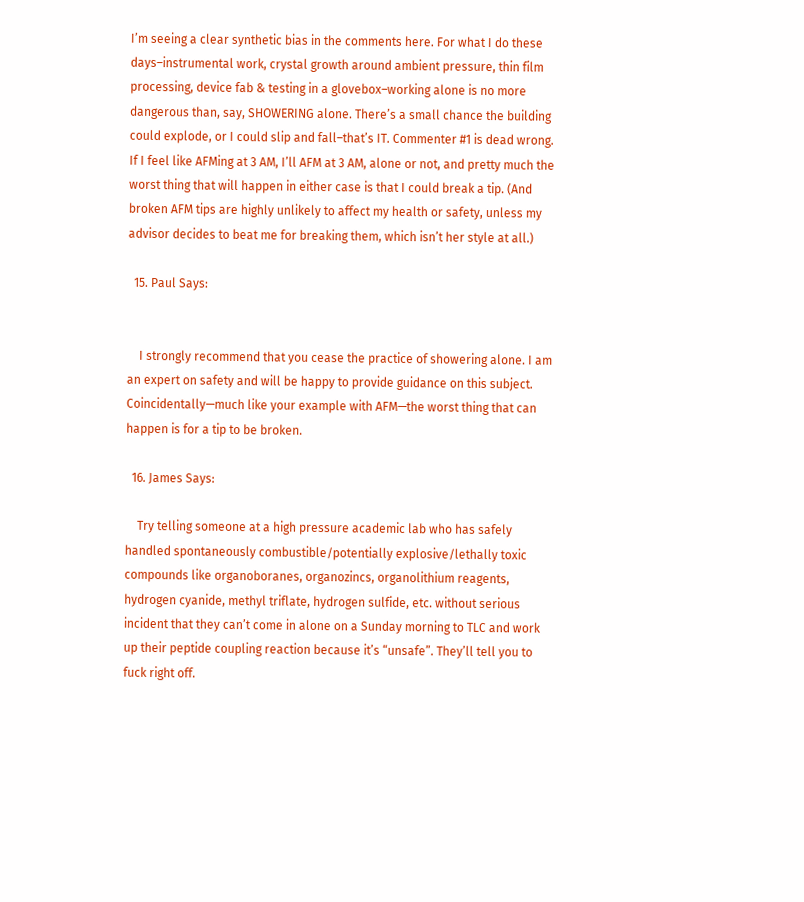I’m seeing a clear synthetic bias in the comments here. For what I do these days–instrumental work, crystal growth around ambient pressure, thin film processing, device fab & testing in a glovebox–working alone is no more dangerous than, say, SHOWERING alone. There’s a small chance the building could explode, or I could slip and fall–that’s IT. Commenter #1 is dead wrong. If I feel like AFMing at 3 AM, I’ll AFM at 3 AM, alone or not, and pretty much the worst thing that will happen in either case is that I could break a tip. (And broken AFM tips are highly unlikely to affect my health or safety, unless my advisor decides to beat me for breaking them, which isn’t her style at all.)

  15. Paul Says:


    I strongly recommend that you cease the practice of showering alone. I am an expert on safety and will be happy to provide guidance on this subject. Coincidentally—much like your example with AFM—the worst thing that can happen is for a tip to be broken.

  16. James Says:

    Try telling someone at a high pressure academic lab who has safely handled spontaneously combustible/potentially explosive/lethally toxic compounds like organoboranes, organozincs, organolithium reagents, hydrogen cyanide, methyl triflate, hydrogen sulfide, etc. without serious incident that they can’t come in alone on a Sunday morning to TLC and work up their peptide coupling reaction because it’s “unsafe”. They’ll tell you to fuck right off.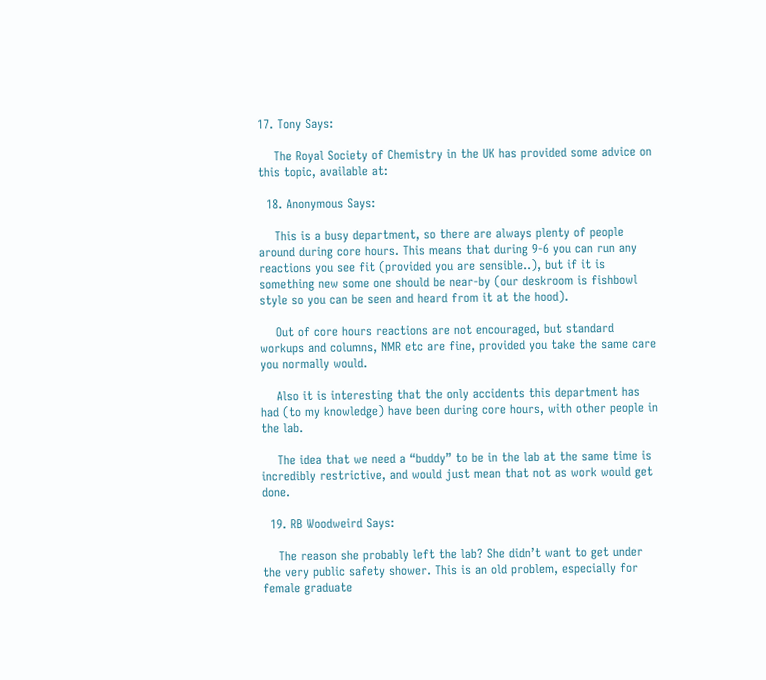17. Tony Says:

    The Royal Society of Chemistry in the UK has provided some advice on this topic, available at:

  18. Anonymous Says:

    This is a busy department, so there are always plenty of people around during core hours. This means that during 9-6 you can run any reactions you see fit (provided you are sensible..), but if it is something new some one should be near-by (our deskroom is fishbowl style so you can be seen and heard from it at the hood).

    Out of core hours reactions are not encouraged, but standard workups and columns, NMR etc are fine, provided you take the same care you normally would.

    Also it is interesting that the only accidents this department has had (to my knowledge) have been during core hours, with other people in the lab.

    The idea that we need a “buddy” to be in the lab at the same time is incredibly restrictive, and would just mean that not as work would get done.

  19. RB Woodweird Says:

    The reason she probably left the lab? She didn’t want to get under the very public safety shower. This is an old problem, especially for female graduate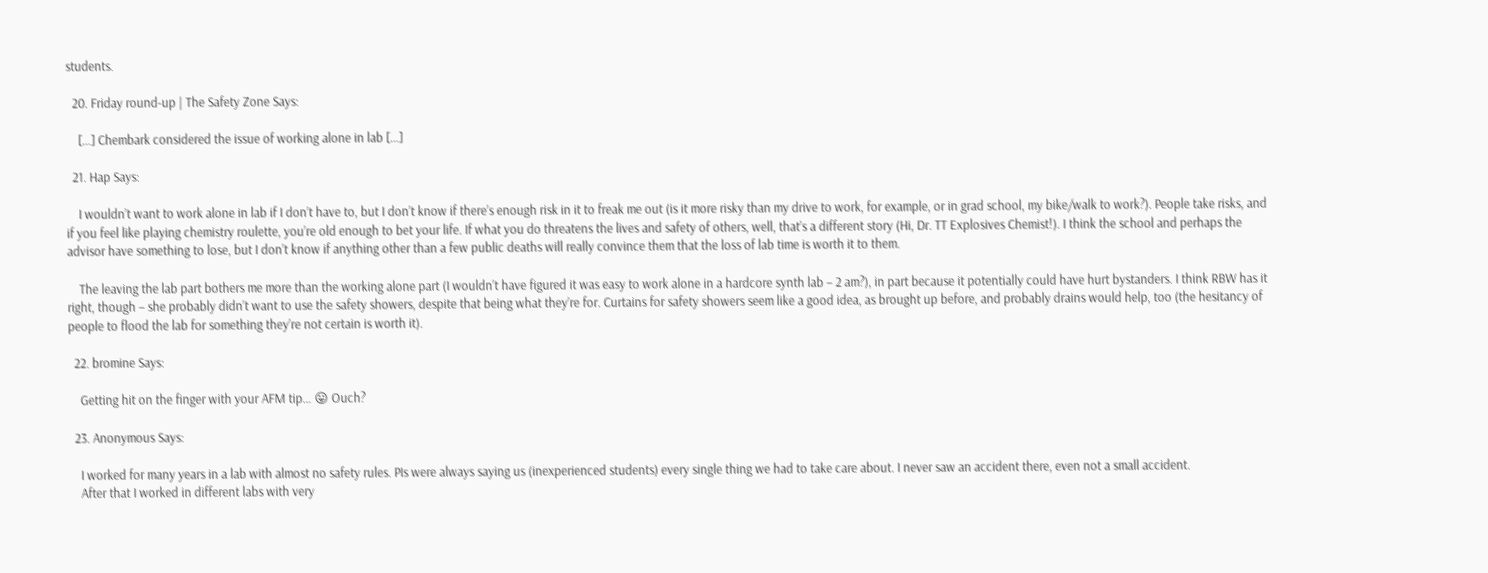students.

  20. Friday round-up | The Safety Zone Says:

    […] Chembark considered the issue of working alone in lab […]

  21. Hap Says:

    I wouldn’t want to work alone in lab if I don’t have to, but I don’t know if there’s enough risk in it to freak me out (is it more risky than my drive to work, for example, or in grad school, my bike/walk to work?). People take risks, and if you feel like playing chemistry roulette, you’re old enough to bet your life. If what you do threatens the lives and safety of others, well, that’s a different story (Hi, Dr. TT Explosives Chemist!). I think the school and perhaps the advisor have something to lose, but I don’t know if anything other than a few public deaths will really convince them that the loss of lab time is worth it to them.

    The leaving the lab part bothers me more than the working alone part (I wouldn’t have figured it was easy to work alone in a hardcore synth lab – 2 am?), in part because it potentially could have hurt bystanders. I think RBW has it right, though – she probably didn’t want to use the safety showers, despite that being what they’re for. Curtains for safety showers seem like a good idea, as brought up before, and probably drains would help, too (the hesitancy of people to flood the lab for something they’re not certain is worth it).

  22. bromine Says:

    Getting hit on the finger with your AFM tip… 😛 Ouch?

  23. Anonymous Says:

    I worked for many years in a lab with almost no safety rules. PIs were always saying us (inexperienced students) every single thing we had to take care about. I never saw an accident there, even not a small accident.
    After that I worked in different labs with very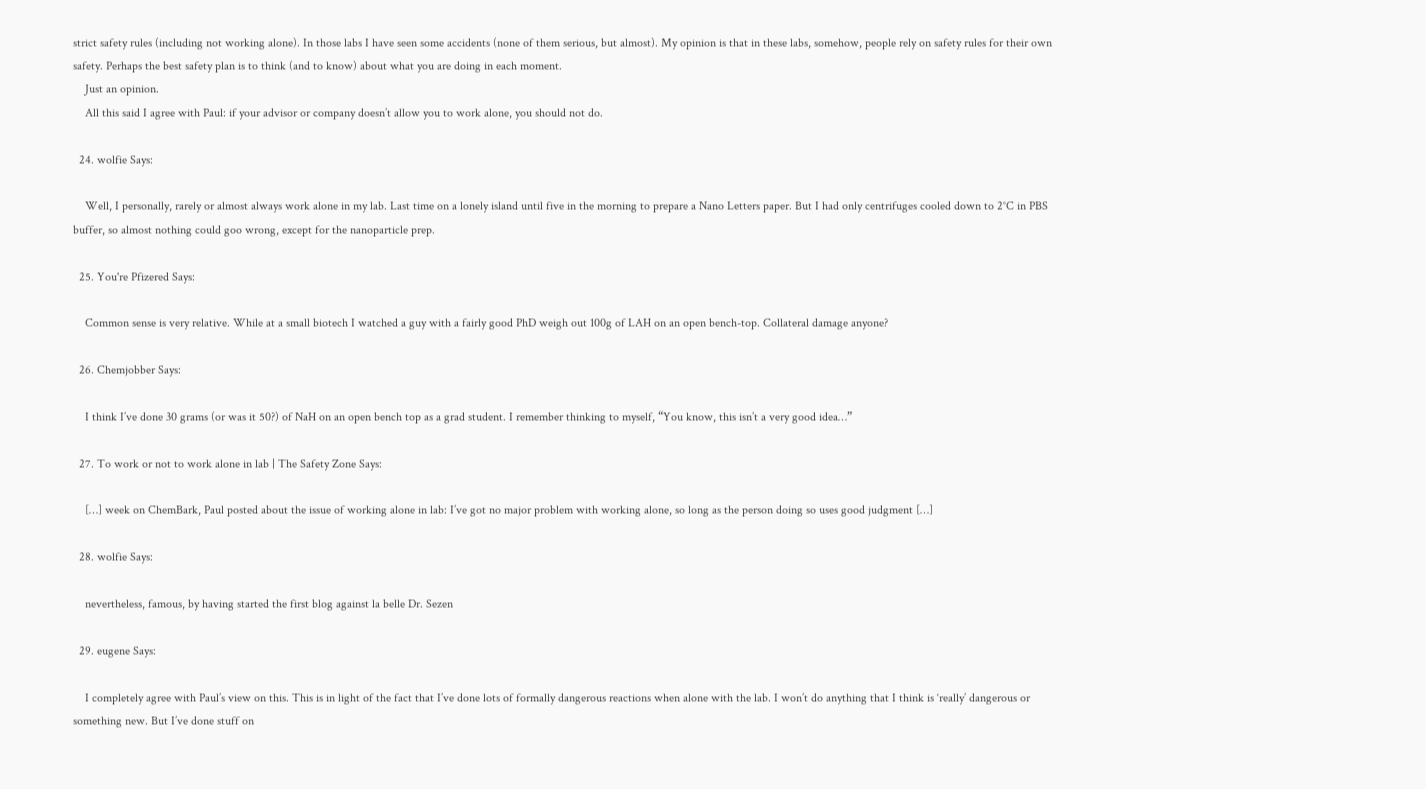strict safety rules (including not working alone). In those labs I have seen some accidents (none of them serious, but almost). My opinion is that in these labs, somehow, people rely on safety rules for their own safety. Perhaps the best safety plan is to think (and to know) about what you are doing in each moment.
    Just an opinion.
    All this said I agree with Paul: if your advisor or company doesn’t allow you to work alone, you should not do.

  24. wolfie Says:

    Well, I personally, rarely or almost always work alone in my lab. Last time on a lonely island until five in the morning to prepare a Nano Letters paper. But I had only centrifuges cooled down to 2°C in PBS buffer, so almost nothing could goo wrong, except for the nanoparticle prep.

  25. You're Pfizered Says:

    Common sense is very relative. While at a small biotech I watched a guy with a fairly good PhD weigh out 100g of LAH on an open bench-top. Collateral damage anyone?

  26. Chemjobber Says:

    I think I’ve done 30 grams (or was it 50?) of NaH on an open bench top as a grad student. I remember thinking to myself, “You know, this isn’t a very good idea…”

  27. To work or not to work alone in lab | The Safety Zone Says:

    […] week on ChemBark, Paul posted about the issue of working alone in lab: I’ve got no major problem with working alone, so long as the person doing so uses good judgment […]

  28. wolfie Says:

    nevertheless, famous, by having started the first blog against la belle Dr. Sezen

  29. eugene Says:

    I completely agree with Paul’s view on this. This is in light of the fact that I’ve done lots of formally dangerous reactions when alone with the lab. I won’t do anything that I think is ‘really’ dangerous or something new. But I’ve done stuff on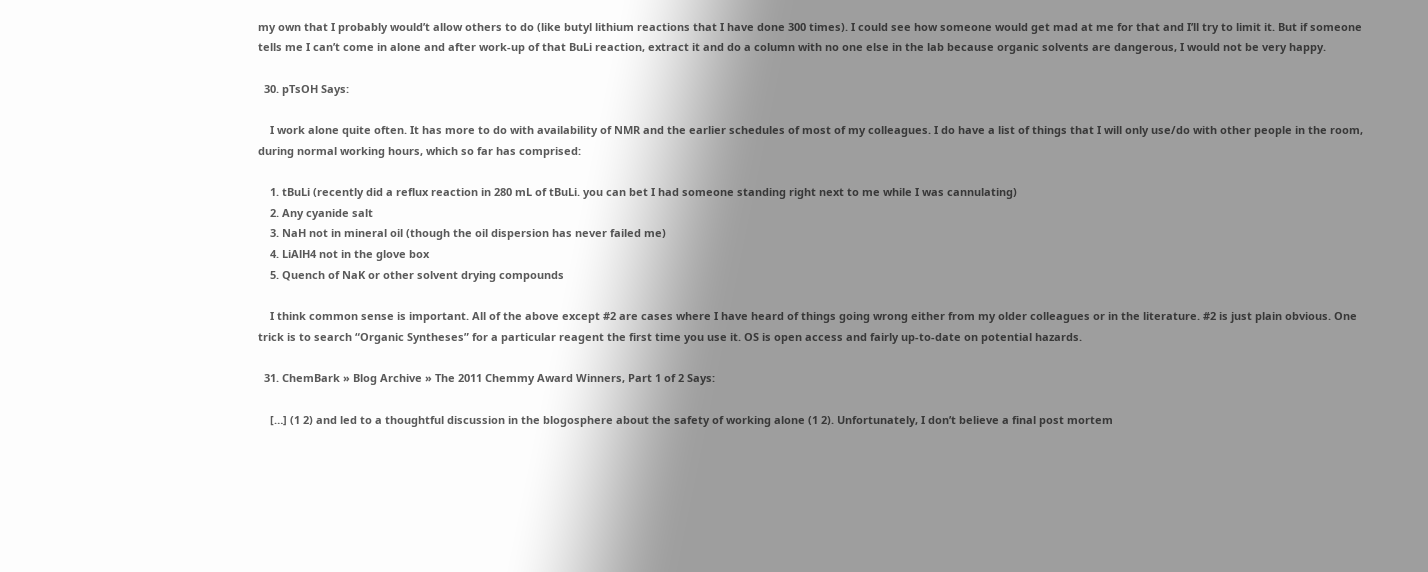my own that I probably would’t allow others to do (like butyl lithium reactions that I have done 300 times). I could see how someone would get mad at me for that and I’ll try to limit it. But if someone tells me I can’t come in alone and after work-up of that BuLi reaction, extract it and do a column with no one else in the lab because organic solvents are dangerous, I would not be very happy.

  30. pTsOH Says:

    I work alone quite often. It has more to do with availability of NMR and the earlier schedules of most of my colleagues. I do have a list of things that I will only use/do with other people in the room, during normal working hours, which so far has comprised:

    1. tBuLi (recently did a reflux reaction in 280 mL of tBuLi. you can bet I had someone standing right next to me while I was cannulating)
    2. Any cyanide salt
    3. NaH not in mineral oil (though the oil dispersion has never failed me)
    4. LiAlH4 not in the glove box
    5. Quench of NaK or other solvent drying compounds

    I think common sense is important. All of the above except #2 are cases where I have heard of things going wrong either from my older colleagues or in the literature. #2 is just plain obvious. One trick is to search “Organic Syntheses” for a particular reagent the first time you use it. OS is open access and fairly up-to-date on potential hazards.

  31. ChemBark » Blog Archive » The 2011 Chemmy Award Winners, Part 1 of 2 Says:

    […] (1 2) and led to a thoughtful discussion in the blogosphere about the safety of working alone (1 2). Unfortunately, I don’t believe a final post mortem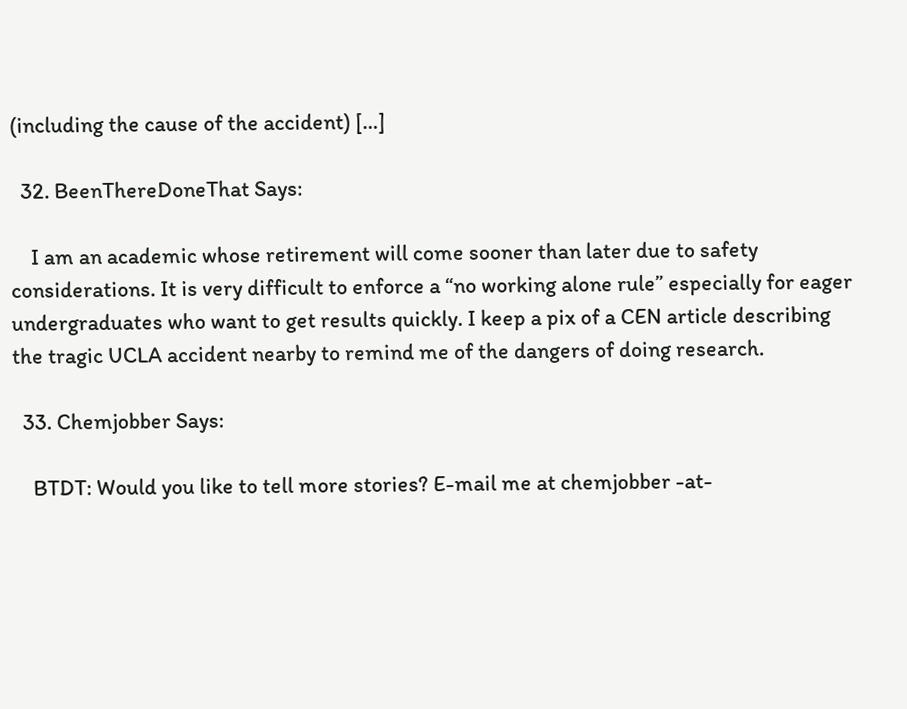(including the cause of the accident) […]

  32. BeenThereDoneThat Says:

    I am an academic whose retirement will come sooner than later due to safety considerations. It is very difficult to enforce a “no working alone rule” especially for eager undergraduates who want to get results quickly. I keep a pix of a CEN article describing the tragic UCLA accident nearby to remind me of the dangers of doing research.

  33. Chemjobber Says:

    BTDT: Would you like to tell more stories? E-mail me at chemjobber -at-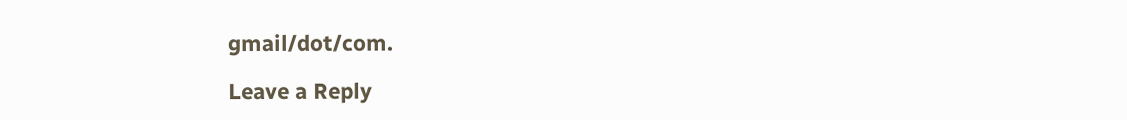gmail/dot/com.

Leave a Reply